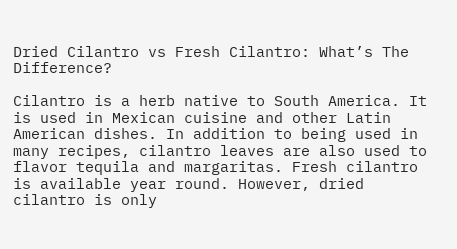Dried Cilantro vs Fresh Cilantro: What’s The Difference?

Cilantro is a herb native to South America. It is used in Mexican cuisine and other Latin American dishes. In addition to being used in many recipes, cilantro leaves are also used to flavor tequila and margaritas. Fresh cilantro is available year round. However, dried cilantro is only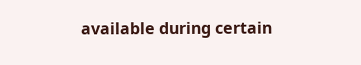available during certain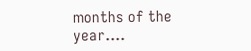months of the year….